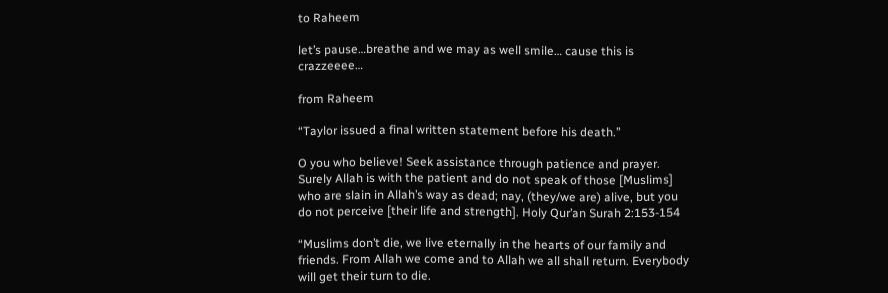to Raheem

let’s pause…breathe and we may as well smile… cause this is crazzeeee…

from Raheem

“Taylor issued a final written statement before his death.”

O you who believe! Seek assistance through patience and prayer. Surely Allah is with the patient and do not speak of those [Muslims] who are slain in Allah’s way as dead; nay, (they/we are) alive, but you do not perceive [their life and strength]. Holy Qur’an Surah 2:153-154

“Muslims don’t die, we live eternally in the hearts of our family and friends. From Allah we come and to Allah we all shall return. Everybody will get their turn to die.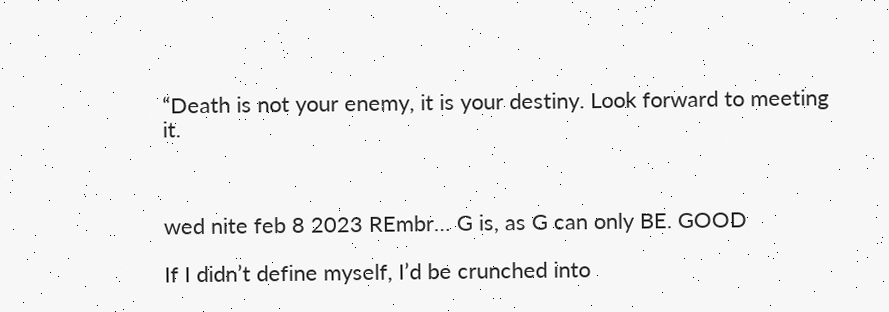“Death is not your enemy, it is your destiny. Look forward to meeting it.



wed nite feb 8 2023 REmbr… G is, as G can only BE. GOOD

If I didn’t define myself, I’d be crunched into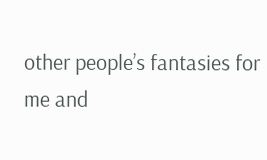other people’s fantasies for me and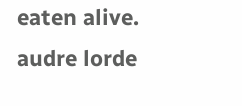eaten alive. audre lorde